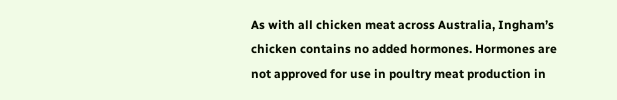As with all chicken meat across Australia, Ingham’s chicken contains no added hormones. Hormones are not approved for use in poultry meat production in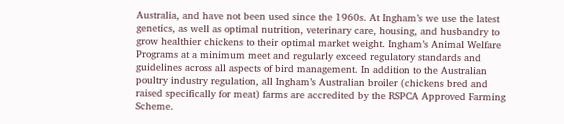Australia, and have not been used since the 1960s. At Ingham’s we use the latest genetics, as well as optimal nutrition, veterinary care, housing, and husbandry to grow healthier chickens to their optimal market weight. Ingham’s Animal Welfare Programs at a minimum meet and regularly exceed regulatory standards and guidelines across all aspects of bird management. In addition to the Australian poultry industry regulation, all Ingham’s Australian broiler (chickens bred and raised specifically for meat) farms are accredited by the RSPCA Approved Farming Scheme.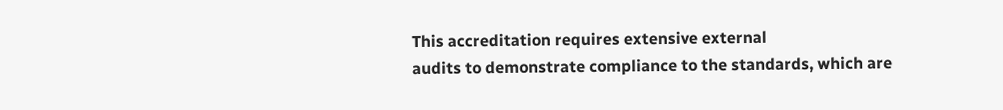This accreditation requires extensive external
audits to demonstrate compliance to the standards, which are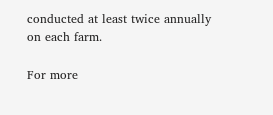conducted at least twice annually on each farm.

For more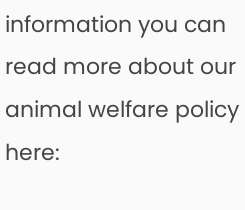information you can read more about our animal welfare policy here: